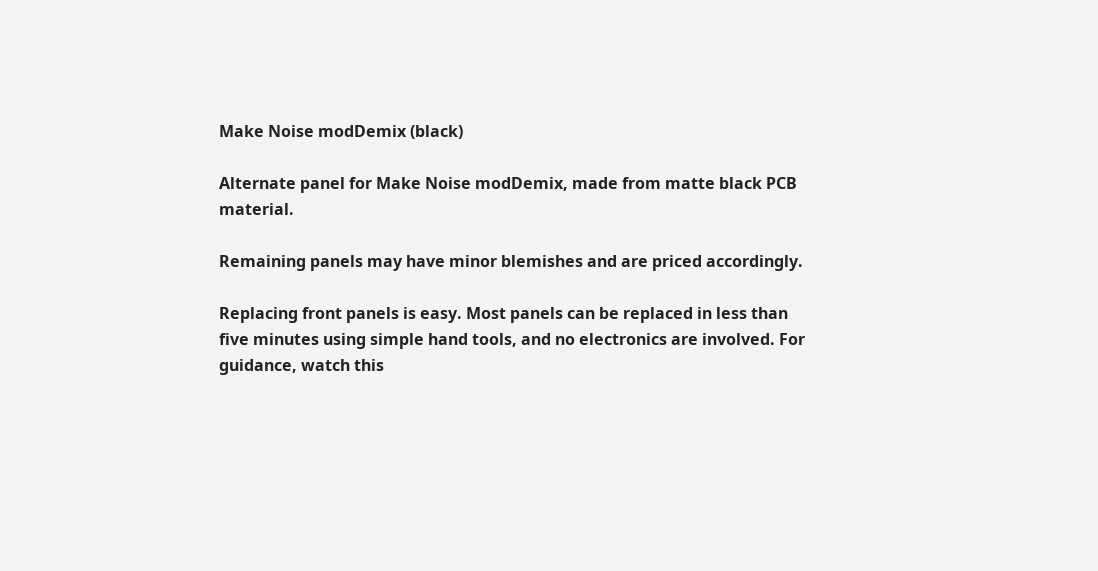Make Noise modDemix (black)

Alternate panel for Make Noise modDemix, made from matte black PCB material.

Remaining panels may have minor blemishes and are priced accordingly.

Replacing front panels is easy. Most panels can be replaced in less than five minutes using simple hand tools, and no electronics are involved. For guidance, watch this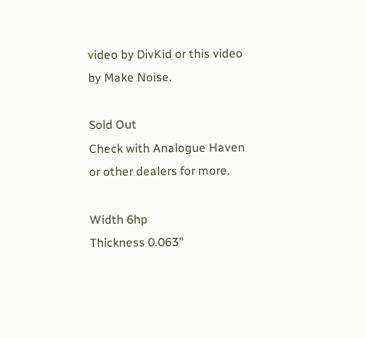video by DivKid or this video by Make Noise.

Sold Out
Check with Analogue Haven or other dealers for more.

Width 6hp
Thickness 0.063"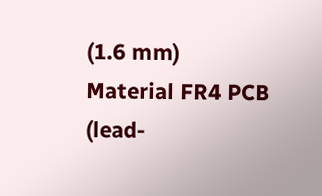(1.6 mm)
Material FR4 PCB (lead-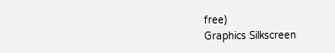free)
Graphics Silkscreen